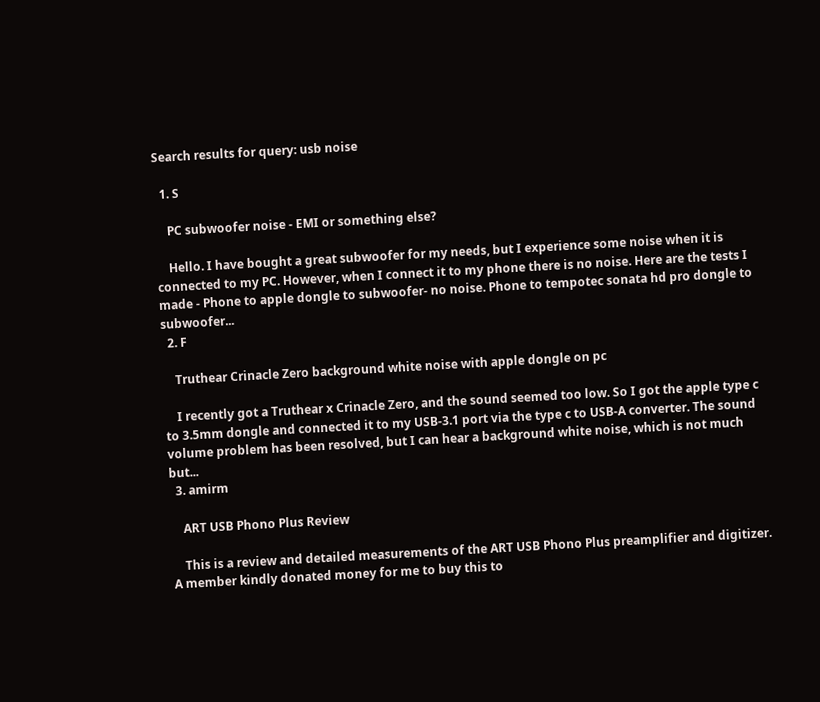Search results for query: usb noise

  1. S

    PC subwoofer noise - EMI or something else?

    Hello. I have bought a great subwoofer for my needs, but I experience some noise when it is connected to my PC. However, when I connect it to my phone there is no noise. Here are the tests I made - Phone to apple dongle to subwoofer- no noise. Phone to tempotec sonata hd pro dongle to subwoofer...
  2. F

    Truthear Crinacle Zero background white noise with apple dongle on pc

    I recently got a Truthear x Crinacle Zero, and the sound seemed too low. So I got the apple type c to 3.5mm dongle and connected it to my USB-3.1 port via the type c to USB-A converter. The sound volume problem has been resolved, but I can hear a background white noise, which is not much but...
  3. amirm

    ART USB Phono Plus Review

    This is a review and detailed measurements of the ART USB Phono Plus preamplifier and digitizer. A member kindly donated money for me to buy this to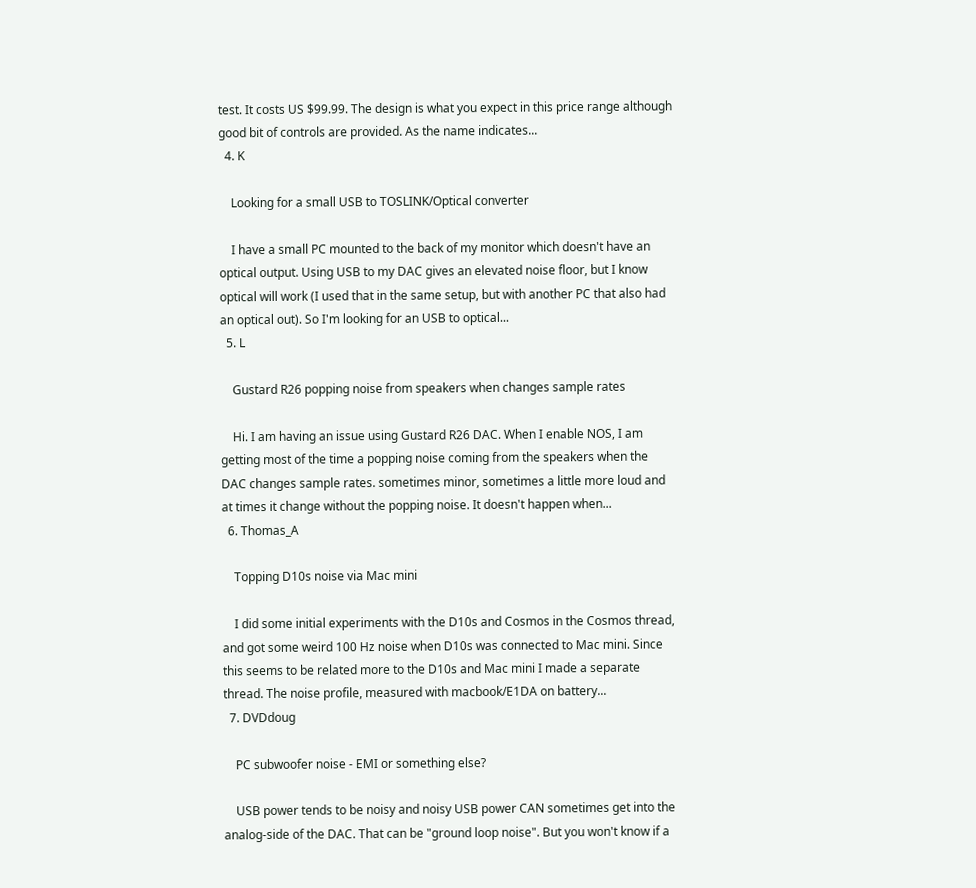test. It costs US $99.99. The design is what you expect in this price range although good bit of controls are provided. As the name indicates...
  4. K

    Looking for a small USB to TOSLINK/Optical converter

    I have a small PC mounted to the back of my monitor which doesn't have an optical output. Using USB to my DAC gives an elevated noise floor, but I know optical will work (I used that in the same setup, but with another PC that also had an optical out). So I'm looking for an USB to optical...
  5. L

    Gustard R26 popping noise from speakers when changes sample rates

    Hi. I am having an issue using Gustard R26 DAC. When I enable NOS, I am getting most of the time a popping noise coming from the speakers when the DAC changes sample rates. sometimes minor, sometimes a little more loud and at times it change without the popping noise. It doesn't happen when...
  6. Thomas_A

    Topping D10s noise via Mac mini

    I did some initial experiments with the D10s and Cosmos in the Cosmos thread, and got some weird 100 Hz noise when D10s was connected to Mac mini. Since this seems to be related more to the D10s and Mac mini I made a separate thread. The noise profile, measured with macbook/E1DA on battery...
  7. DVDdoug

    PC subwoofer noise - EMI or something else?

    USB power tends to be noisy and noisy USB power CAN sometimes get into the analog-side of the DAC. That can be "ground loop noise". But you won't know if a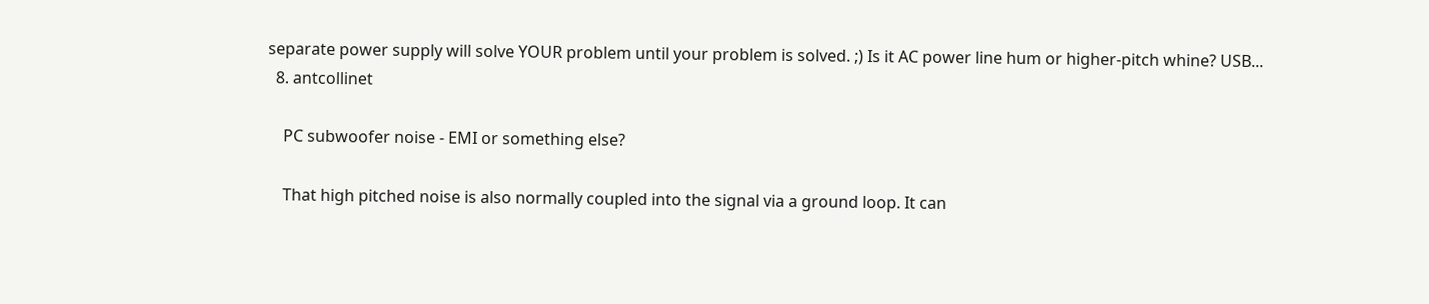separate power supply will solve YOUR problem until your problem is solved. ;) Is it AC power line hum or higher-pitch whine? USB...
  8. antcollinet

    PC subwoofer noise - EMI or something else?

    That high pitched noise is also normally coupled into the signal via a ground loop. It can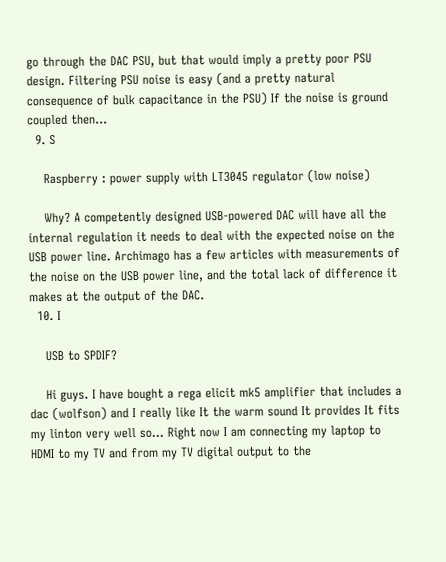go through the DAC PSU, but that would imply a pretty poor PSU design. Filtering PSU noise is easy (and a pretty natural consequence of bulk capacitance in the PSU) If the noise is ground coupled then...
  9. S

    Raspberry : power supply with LT3045 regulator (low noise)

    Why? A competently designed USB-powered DAC will have all the internal regulation it needs to deal with the expected noise on the USB power line. Archimago has a few articles with measurements of the noise on the USB power line, and the total lack of difference it makes at the output of the DAC.
  10. I

    USB to SPDIF?

    Hi guys. I have bought a rega elicit mk5 amplifier that includes a dac (wolfson) and I really like It the warm sound It provides It fits my linton very well so... Right now I am connecting my laptop to HDMI to my TV and from my TV digital output to the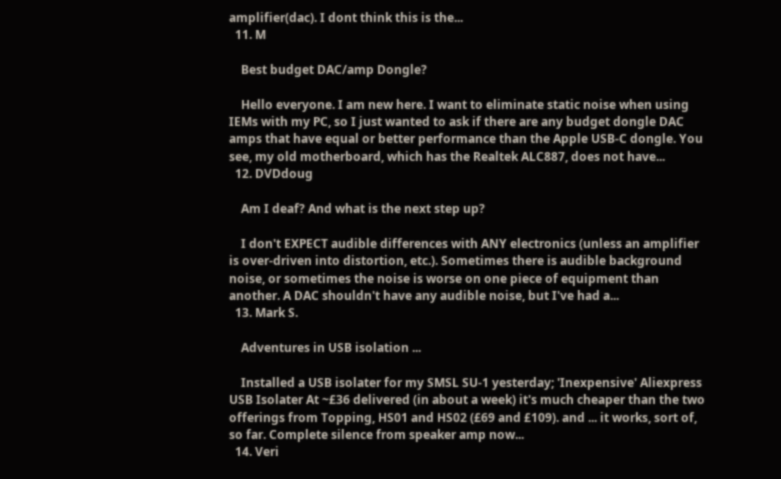amplifier(dac). I dont think this is the...
  11. M

    Best budget DAC/amp Dongle?

    Hello everyone. I am new here. I want to eliminate static noise when using IEMs with my PC, so I just wanted to ask if there are any budget dongle DAC amps that have equal or better performance than the Apple USB-C dongle. You see, my old motherboard, which has the Realtek ALC887, does not have...
  12. DVDdoug

    Am I deaf? And what is the next step up?

    I don't EXPECT audible differences with ANY electronics (unless an amplifier is over-driven into distortion, etc.). Sometimes there is audible background noise, or sometimes the noise is worse on one piece of equipment than another. A DAC shouldn't have any audible noise, but I've had a...
  13. Mark S.

    Adventures in USB isolation ...

    Installed a USB isolater for my SMSL SU-1 yesterday; 'Inexpensive' Aliexpress USB Isolater At ~£36 delivered (in about a week) it's much cheaper than the two offerings from Topping, HS01 and HS02 (£69 and £109). and ... it works, sort of, so far. Complete silence from speaker amp now...
  14. Veri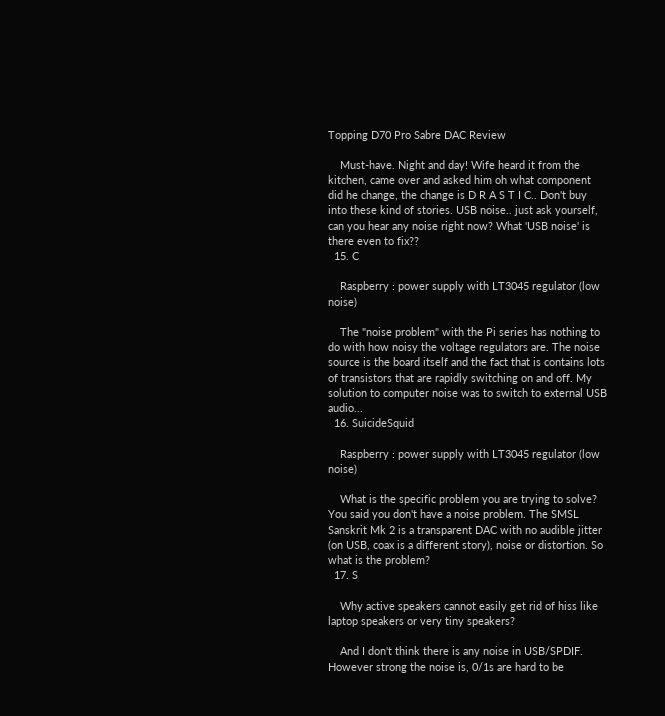Topping D70 Pro Sabre DAC Review

    Must-have. Night and day! Wife heard it from the kitchen, came over and asked him oh what component did he change, the change is D R A S T I C.. Don't buy into these kind of stories. USB noise.. just ask yourself, can you hear any noise right now? What 'USB noise' is there even to fix??
  15. C

    Raspberry : power supply with LT3045 regulator (low noise)

    The "noise problem" with the Pi series has nothing to do with how noisy the voltage regulators are. The noise source is the board itself and the fact that is contains lots of transistors that are rapidly switching on and off. My solution to computer noise was to switch to external USB audio...
  16. SuicideSquid

    Raspberry : power supply with LT3045 regulator (low noise)

    What is the specific problem you are trying to solve? You said you don't have a noise problem. The SMSL Sanskrit Mk 2 is a transparent DAC with no audible jitter (on USB, coax is a different story), noise or distortion. So what is the problem?
  17. S

    Why active speakers cannot easily get rid of hiss like laptop speakers or very tiny speakers?

    And I don't think there is any noise in USB/SPDIF. However strong the noise is, 0/1s are hard to be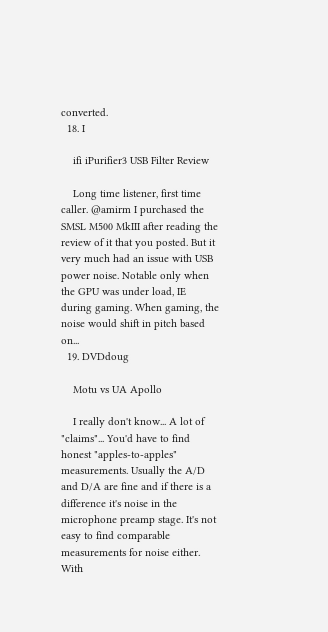converted.
  18. I

    ifi iPurifier3 USB Filter Review

    Long time listener, first time caller. @amirm I purchased the SMSL M500 MkIII after reading the review of it that you posted. But it very much had an issue with USB power noise. Notable only when the GPU was under load, IE during gaming. When gaming, the noise would shift in pitch based on...
  19. DVDdoug

    Motu vs UA Apollo

    I really don't know... A lot of "claims"... You'd have to find honest "apples-to-apples" measurements. Usually the A/D and D/A are fine and if there is a difference it's noise in the microphone preamp stage. It's not easy to find comparable measurements for noise either. With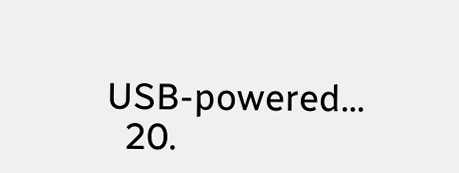USB-powered...
  20.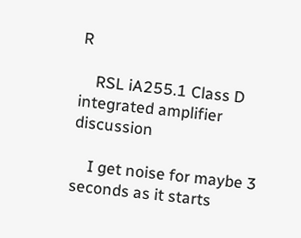R

    RSL iA255.1 Class D integrated amplifier discussion

    I get noise for maybe 3 seconds as it starts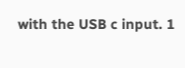with the USB c input. 1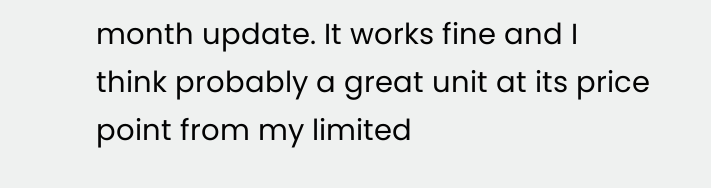month update. It works fine and I think probably a great unit at its price point from my limited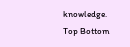knowledge.
Top Bottom